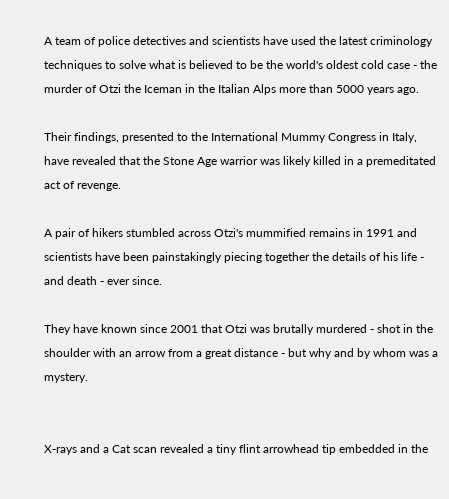A team of police detectives and scientists have used the latest criminology techniques to solve what is believed to be the world's oldest cold case - the murder of Otzi the Iceman in the Italian Alps more than 5000 years ago.

Their findings, presented to the International Mummy Congress in Italy, have revealed that the Stone Age warrior was likely killed in a premeditated act of revenge.

A pair of hikers stumbled across Otzi's mummified remains in 1991 and scientists have been painstakingly piecing together the details of his life - and death - ever since.

They have known since 2001 that Otzi was brutally murdered - shot in the shoulder with an arrow from a great distance - but why and by whom was a mystery.


X-rays and a Cat scan revealed a tiny flint arrowhead tip embedded in the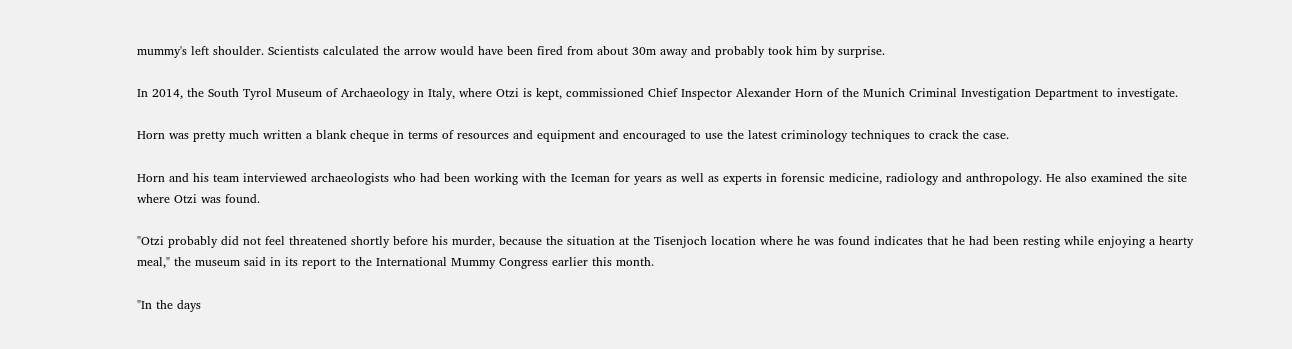mummy's left shoulder. Scientists calculated the arrow would have been fired from about 30m away and probably took him by surprise.

In 2014, the South Tyrol Museum of Archaeology in Italy, where Otzi is kept, commissioned Chief Inspector Alexander Horn of the Munich Criminal Investigation Department to investigate.

Horn was pretty much written a blank cheque in terms of resources and equipment and encouraged to use the latest criminology techniques to crack the case.

Horn and his team interviewed archaeologists who had been working with the Iceman for years as well as experts in forensic medicine, radiology and anthropology. He also examined the site where Otzi was found.

"Otzi probably did not feel threatened shortly before his murder, because the situation at the Tisenjoch location where he was found indicates that he had been resting while enjoying a hearty meal," the museum said in its report to the International Mummy Congress earlier this month.

"In the days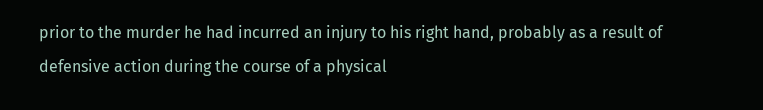prior to the murder he had incurred an injury to his right hand, probably as a result of defensive action during the course of a physical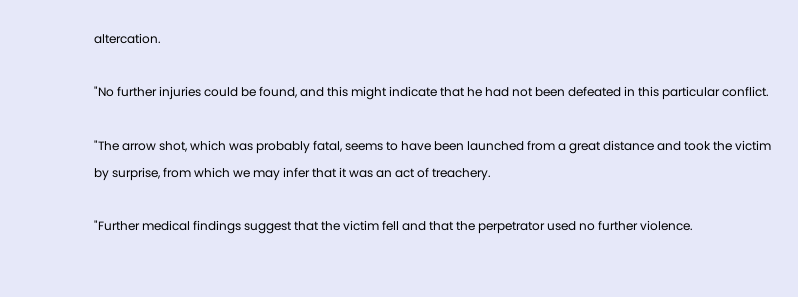altercation.

"No further injuries could be found, and this might indicate that he had not been defeated in this particular conflict.

"The arrow shot, which was probably fatal, seems to have been launched from a great distance and took the victim by surprise, from which we may infer that it was an act of treachery.

"Further medical findings suggest that the victim fell and that the perpetrator used no further violence.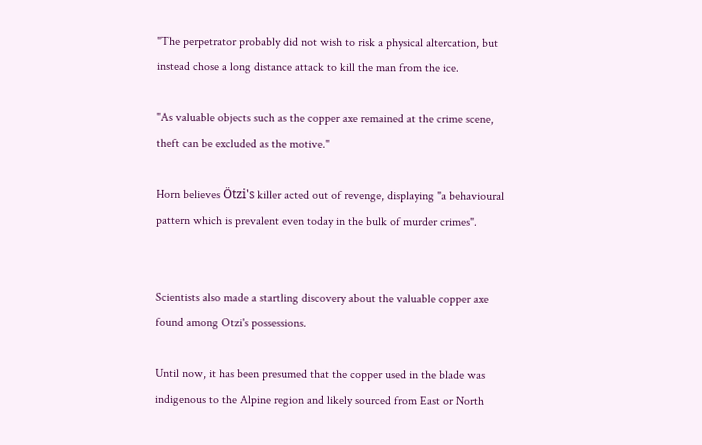"The perpetrator probably did not wish to risk a physical altercation, but instead chose a long distance attack to kill the man from the ice.

"As valuable objects such as the copper axe remained at the crime scene, theft can be excluded as the motive."

Horn believes Ötzi's killer acted out of revenge, displaying "a behavioural pattern which is prevalent even today in the bulk of murder crimes".


Scientists also made a startling discovery about the valuable copper axe found among Otzi's possessions.

Until now, it has been presumed that the copper used in the blade was indigenous to the Alpine region and likely sourced from East or North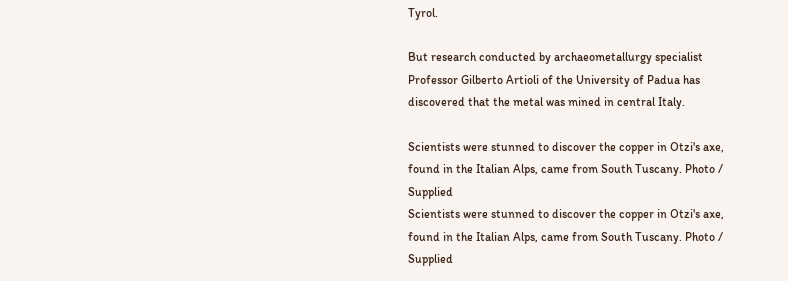Tyrol.

But research conducted by archaeometallurgy specialist Professor Gilberto Artioli of the University of Padua has discovered that the metal was mined in central Italy.

Scientists were stunned to discover the copper in Otzi's axe, found in the Italian Alps, came from South Tuscany. Photo / Supplied
Scientists were stunned to discover the copper in Otzi's axe, found in the Italian Alps, came from South Tuscany. Photo / Supplied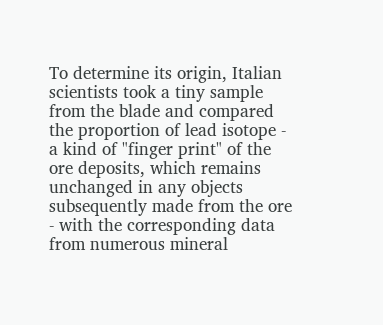To determine its origin, Italian scientists took a tiny sample from the blade and compared the proportion of lead isotope - a kind of "finger print" of the ore deposits, which remains unchanged in any objects subsequently made from the ore - with the corresponding data from numerous mineral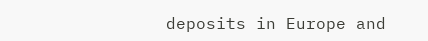deposits in Europe and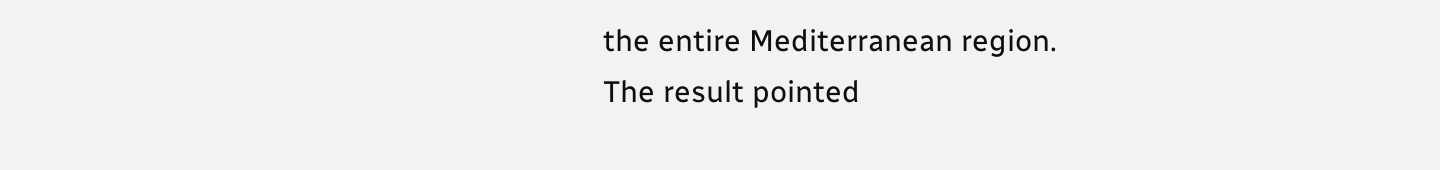the entire Mediterranean region.
The result pointed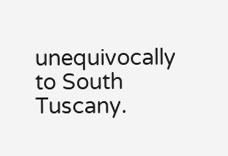unequivocally to South Tuscany.